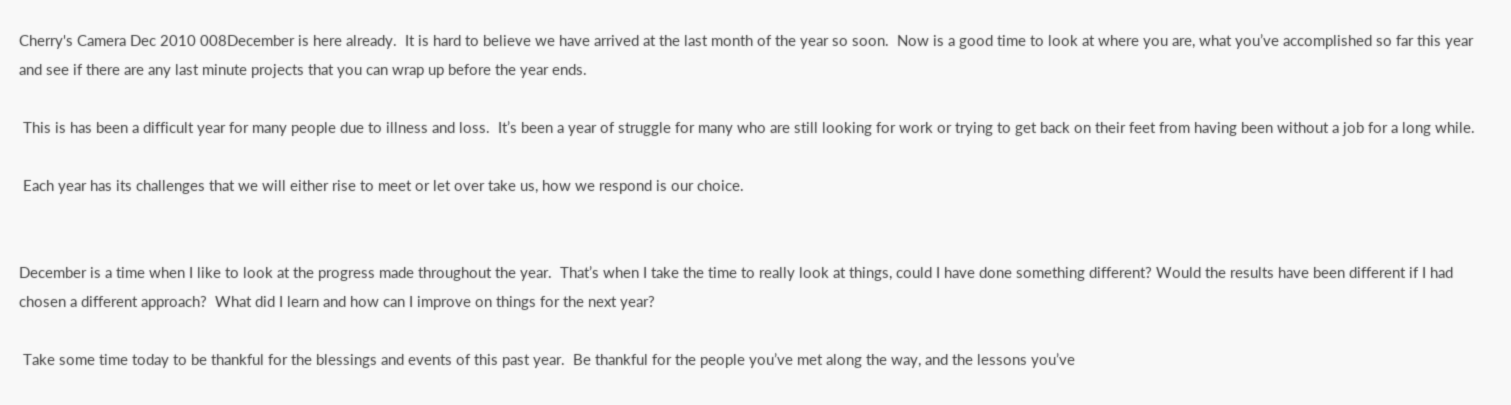Cherry's Camera Dec 2010 008December is here already.  It is hard to believe we have arrived at the last month of the year so soon.  Now is a good time to look at where you are, what you’ve accomplished so far this year and see if there are any last minute projects that you can wrap up before the year ends.

 This is has been a difficult year for many people due to illness and loss.  It’s been a year of struggle for many who are still looking for work or trying to get back on their feet from having been without a job for a long while.

 Each year has its challenges that we will either rise to meet or let over take us, how we respond is our choice.


December is a time when I like to look at the progress made throughout the year.  That’s when I take the time to really look at things, could I have done something different? Would the results have been different if I had chosen a different approach?  What did I learn and how can I improve on things for the next year?

 Take some time today to be thankful for the blessings and events of this past year.  Be thankful for the people you’ve met along the way, and the lessons you’ve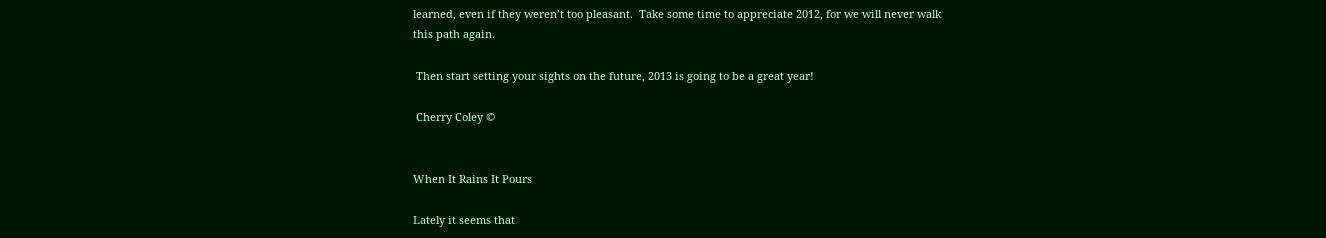learned, even if they weren’t too pleasant.  Take some time to appreciate 2012, for we will never walk this path again.

 Then start setting your sights on the future, 2013 is going to be a great year!

 Cherry Coley ©


When It Rains It Pours

Lately it seems that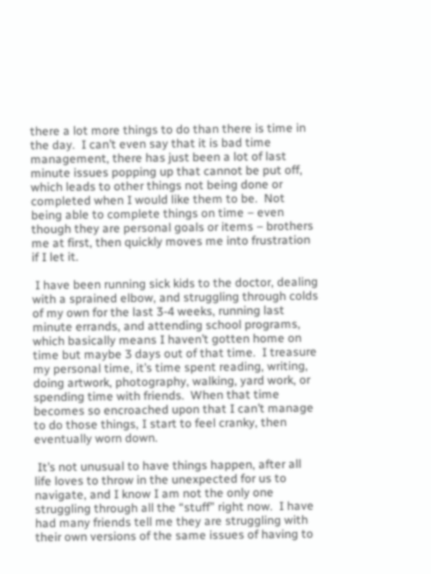there a lot more things to do than there is time in the day.  I can’t even say that it is bad time management, there has just been a lot of last minute issues popping up that cannot be put off, which leads to other things not being done or completed when I would like them to be.  Not being able to complete things on time – even though they are personal goals or items – brothers me at first, then quickly moves me into frustration if I let it.

 I have been running sick kids to the doctor, dealing with a sprained elbow, and struggling through colds of my own for the last 3-4 weeks, running last minute errands, and attending school programs, which basically means I haven’t gotten home on time but maybe 3 days out of that time.  I treasure my personal time, it’s time spent reading, writing, doing artwork, photography, walking, yard work, or spending time with friends.  When that time becomes so encroached upon that I can’t manage to do those things, I start to feel cranky, then eventually worn down.

 It’s not unusual to have things happen, after all life loves to throw in the unexpected for us to navigate, and I know I am not the only one struggling through all the “stuff” right now.  I have had many friends tell me they are struggling with their own versions of the same issues of having to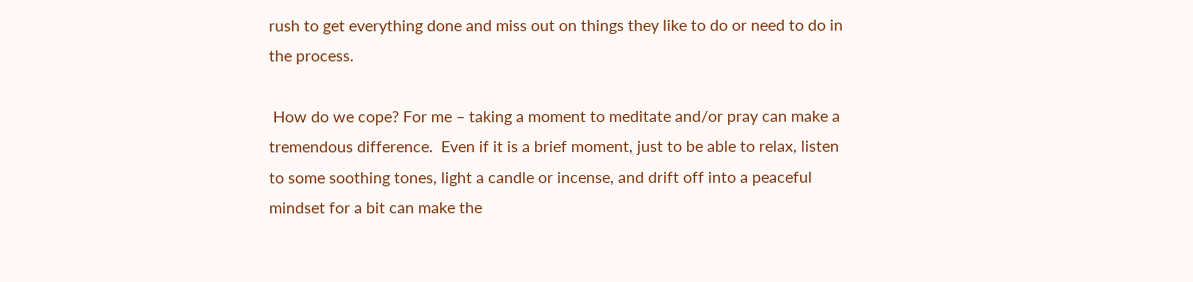rush to get everything done and miss out on things they like to do or need to do in the process.

 How do we cope? For me – taking a moment to meditate and/or pray can make a tremendous difference.  Even if it is a brief moment, just to be able to relax, listen to some soothing tones, light a candle or incense, and drift off into a peaceful mindset for a bit can make the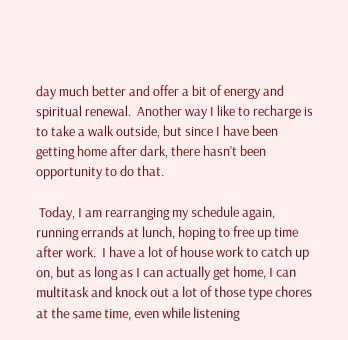day much better and offer a bit of energy and spiritual renewal.  Another way I like to recharge is to take a walk outside, but since I have been getting home after dark, there hasn’t been opportunity to do that.

 Today, I am rearranging my schedule again, running errands at lunch, hoping to free up time after work.  I have a lot of house work to catch up on, but as long as I can actually get home, I can multitask and knock out a lot of those type chores at the same time, even while listening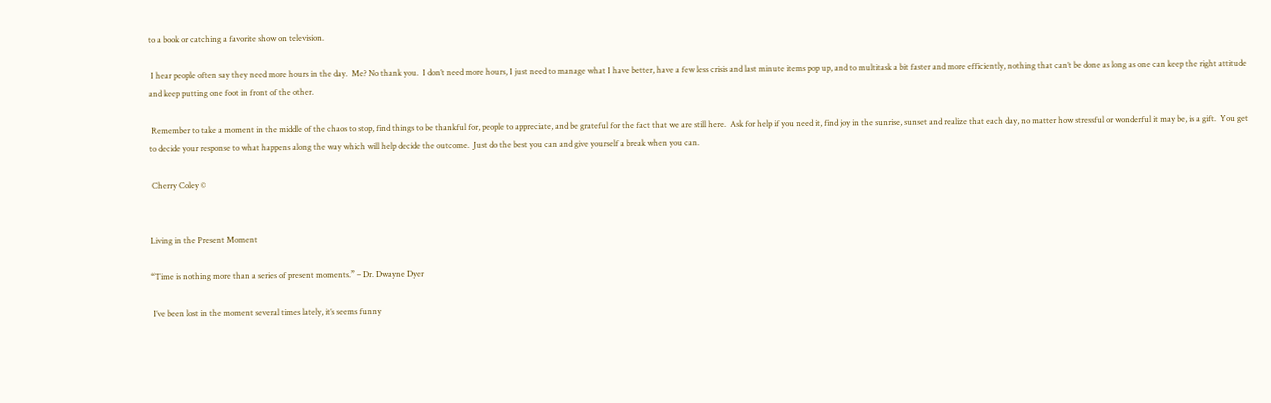to a book or catching a favorite show on television.

 I hear people often say they need more hours in the day.  Me? No thank you.  I don’t need more hours, I just need to manage what I have better, have a few less crisis and last minute items pop up, and to multitask a bit faster and more efficiently, nothing that can’t be done as long as one can keep the right attitude and keep putting one foot in front of the other.

 Remember to take a moment in the middle of the chaos to stop, find things to be thankful for, people to appreciate, and be grateful for the fact that we are still here.  Ask for help if you need it, find joy in the sunrise, sunset and realize that each day, no matter how stressful or wonderful it may be, is a gift.  You get to decide your response to what happens along the way which will help decide the outcome.  Just do the best you can and give yourself a break when you can.

 Cherry Coley ©


Living in the Present Moment

“Time is nothing more than a series of present moments.” – Dr. Dwayne Dyer

 I’ve been lost in the moment several times lately, it’s seems funny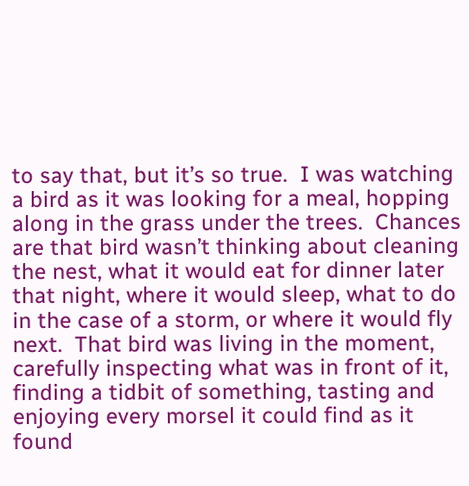to say that, but it’s so true.  I was watching a bird as it was looking for a meal, hopping along in the grass under the trees.  Chances are that bird wasn’t thinking about cleaning the nest, what it would eat for dinner later that night, where it would sleep, what to do in the case of a storm, or where it would fly next.  That bird was living in the moment, carefully inspecting what was in front of it, finding a tidbit of something, tasting and enjoying every morsel it could find as it found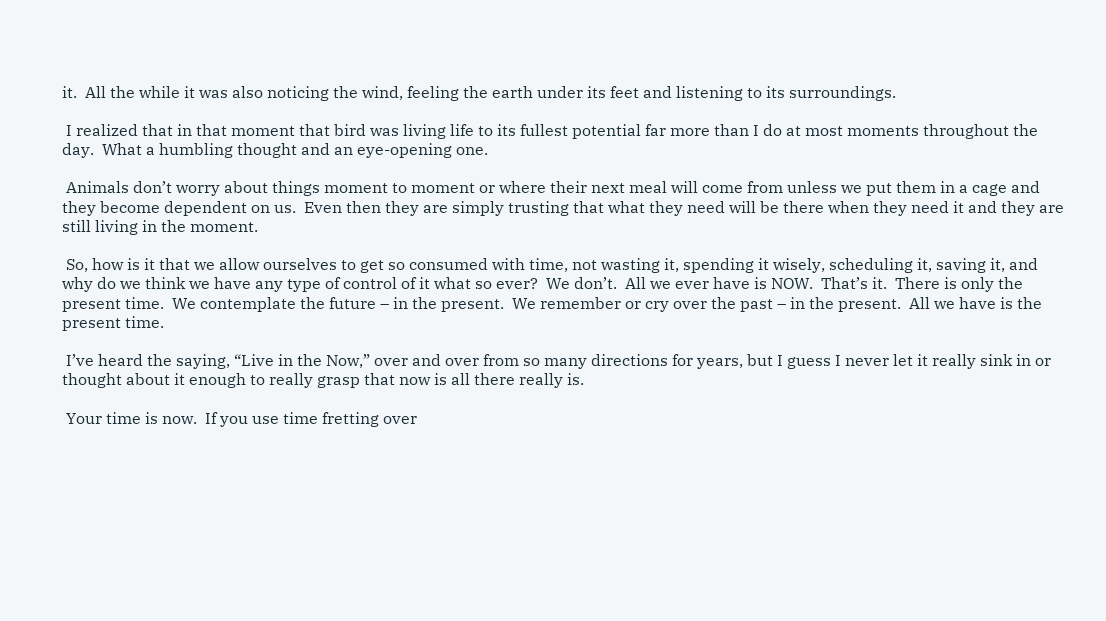it.  All the while it was also noticing the wind, feeling the earth under its feet and listening to its surroundings.

 I realized that in that moment that bird was living life to its fullest potential far more than I do at most moments throughout the day.  What a humbling thought and an eye-opening one.

 Animals don’t worry about things moment to moment or where their next meal will come from unless we put them in a cage and they become dependent on us.  Even then they are simply trusting that what they need will be there when they need it and they are still living in the moment.

 So, how is it that we allow ourselves to get so consumed with time, not wasting it, spending it wisely, scheduling it, saving it, and why do we think we have any type of control of it what so ever?  We don’t.  All we ever have is NOW.  That’s it.  There is only the present time.  We contemplate the future – in the present.  We remember or cry over the past – in the present.  All we have is the present time.

 I’ve heard the saying, “Live in the Now,” over and over from so many directions for years, but I guess I never let it really sink in or thought about it enough to really grasp that now is all there really is.

 Your time is now.  If you use time fretting over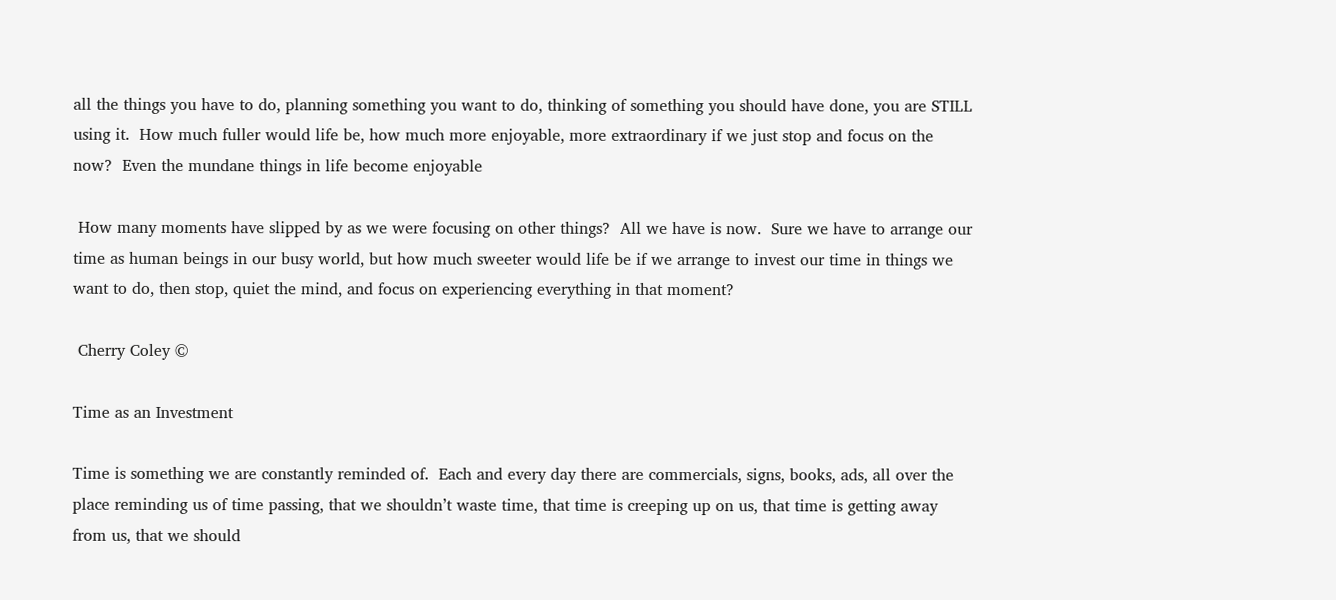all the things you have to do, planning something you want to do, thinking of something you should have done, you are STILL using it.  How much fuller would life be, how much more enjoyable, more extraordinary if we just stop and focus on the now?  Even the mundane things in life become enjoyable

 How many moments have slipped by as we were focusing on other things?  All we have is now.  Sure we have to arrange our time as human beings in our busy world, but how much sweeter would life be if we arrange to invest our time in things we want to do, then stop, quiet the mind, and focus on experiencing everything in that moment?

 Cherry Coley ©

Time as an Investment

Time is something we are constantly reminded of.  Each and every day there are commercials, signs, books, ads, all over the place reminding us of time passing, that we shouldn’t waste time, that time is creeping up on us, that time is getting away from us, that we should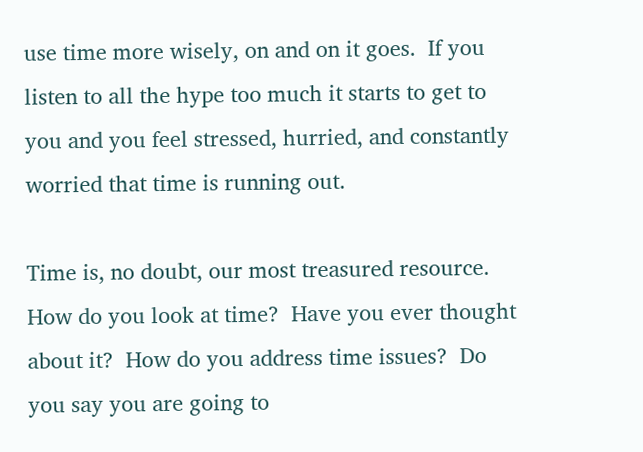use time more wisely, on and on it goes.  If you listen to all the hype too much it starts to get to you and you feel stressed, hurried, and constantly worried that time is running out.

Time is, no doubt, our most treasured resource.  How do you look at time?  Have you ever thought about it?  How do you address time issues?  Do you say you are going to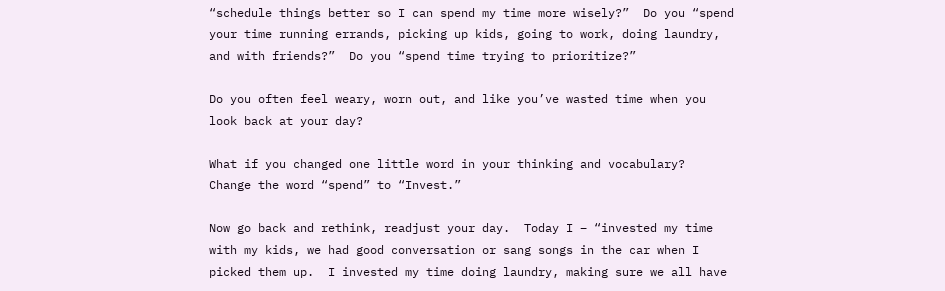“schedule things better so I can spend my time more wisely?”  Do you “spend your time running errands, picking up kids, going to work, doing laundry, and with friends?”  Do you “spend time trying to prioritize?”

Do you often feel weary, worn out, and like you’ve wasted time when you look back at your day?

What if you changed one little word in your thinking and vocabulary?  Change the word “spend” to “Invest.”

Now go back and rethink, readjust your day.  Today I – “invested my time with my kids, we had good conversation or sang songs in the car when I picked them up.  I invested my time doing laundry, making sure we all have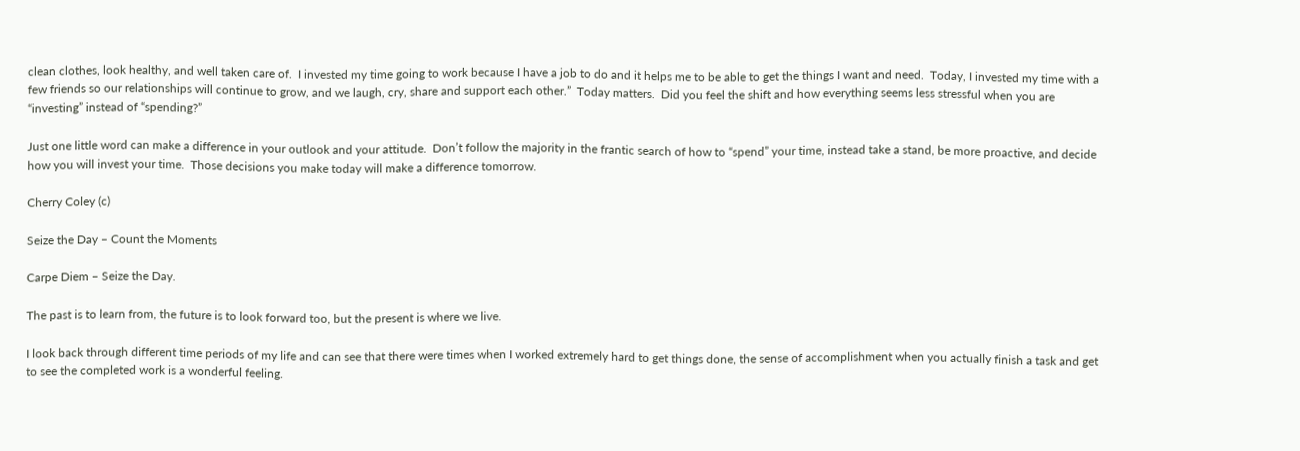clean clothes, look healthy, and well taken care of.  I invested my time going to work because I have a job to do and it helps me to be able to get the things I want and need.  Today, I invested my time with a few friends so our relationships will continue to grow, and we laugh, cry, share and support each other.”  Today matters.  Did you feel the shift and how everything seems less stressful when you are “investing” instead of “spending?”

Just one little word can make a difference in your outlook and your attitude.  Don’t follow the majority in the frantic search of how to “spend” your time, instead take a stand, be more proactive, and decide how you will invest your time.  Those decisions you make today will make a difference tomorrow.

Cherry Coley (c)

Seize the Day – Count the Moments

Carpe Diem – Seize the Day.

The past is to learn from, the future is to look forward too, but the present is where we live.

I look back through different time periods of my life and can see that there were times when I worked extremely hard to get things done, the sense of accomplishment when you actually finish a task and get to see the completed work is a wonderful feeling.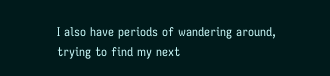I also have periods of wandering around, trying to find my next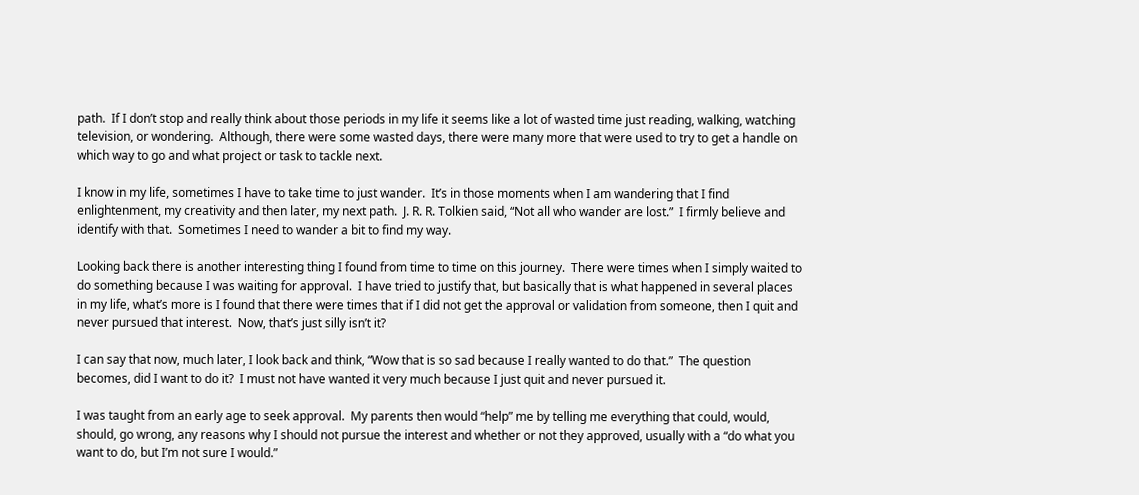path.  If I don’t stop and really think about those periods in my life it seems like a lot of wasted time just reading, walking, watching television, or wondering.  Although, there were some wasted days, there were many more that were used to try to get a handle on which way to go and what project or task to tackle next.

I know in my life, sometimes I have to take time to just wander.  It’s in those moments when I am wandering that I find enlightenment, my creativity and then later, my next path.  J. R. R. Tolkien said, “Not all who wander are lost.”  I firmly believe and identify with that.  Sometimes I need to wander a bit to find my way.

Looking back there is another interesting thing I found from time to time on this journey.  There were times when I simply waited to do something because I was waiting for approval.  I have tried to justify that, but basically that is what happened in several places in my life, what’s more is I found that there were times that if I did not get the approval or validation from someone, then I quit and never pursued that interest.  Now, that’s just silly isn’t it?

I can say that now, much later, I look back and think, “Wow that is so sad because I really wanted to do that.”  The question becomes, did I want to do it?  I must not have wanted it very much because I just quit and never pursued it.

I was taught from an early age to seek approval.  My parents then would “help” me by telling me everything that could, would, should, go wrong, any reasons why I should not pursue the interest and whether or not they approved, usually with a “do what you want to do, but I’m not sure I would.”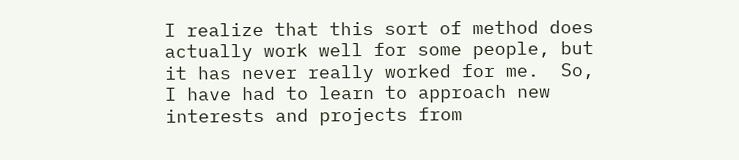I realize that this sort of method does actually work well for some people, but it has never really worked for me.  So, I have had to learn to approach new interests and projects from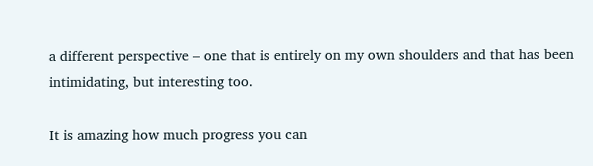a different perspective – one that is entirely on my own shoulders and that has been intimidating, but interesting too.

It is amazing how much progress you can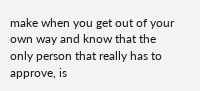make when you get out of your own way and know that the only person that really has to approve, is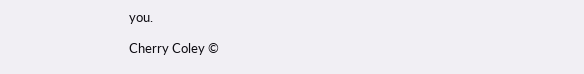you.

Cherry Coley ©